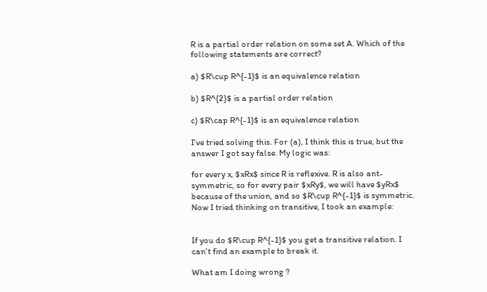R is a partial order relation on some set A. Which of the following statements are correct?

a) $R\cup R^{-1}$ is an equivalence relation

b) $R^{2}$ is a partial order relation

c) $R\cap R^{-1}$ is an equivalence relation

I've tried solving this. For (a), I think this is true, but the answer I got say false. My logic was:

for every x, $xRx$ since R is reflexive. R is also ant-symmetric, so for every pair $xRy$, we will have $yRx$ because of the union, and so $R\cup R^{-1}$ is symmetric. Now I tried thinking on transitive, I took an example:


If you do $R\cup R^{-1}$ you get a transitive relation. I can't find an example to break it.

What am I doing wrong ?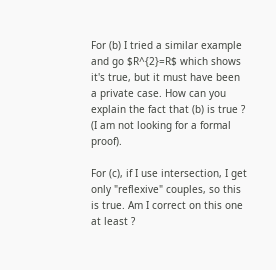For (b) I tried a similar example and go $R^{2}=R$ which shows it's true, but it must have been a private case. How can you explain the fact that (b) is true ? (I am not looking for a formal proof).

For (c), if I use intersection, I get only "reflexive" couples, so this is true. Am I correct on this one at least ?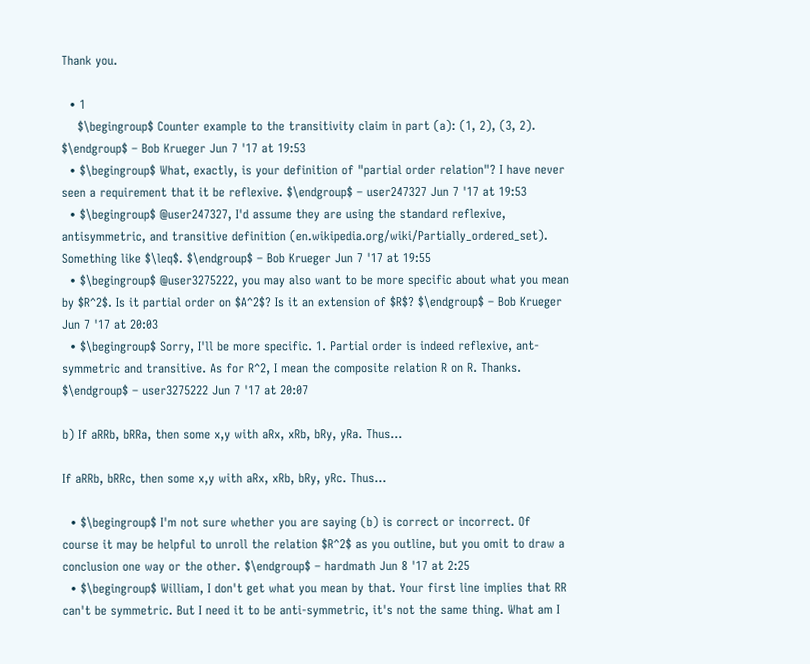Thank you.

  • 1
    $\begingroup$ Counter example to the transitivity claim in part (a): (1, 2), (3, 2). $\endgroup$ – Bob Krueger Jun 7 '17 at 19:53
  • $\begingroup$ What, exactly, is your definition of "partial order relation"? I have never seen a requirement that it be reflexive. $\endgroup$ – user247327 Jun 7 '17 at 19:53
  • $\begingroup$ @user247327, I'd assume they are using the standard reflexive, antisymmetric, and transitive definition (en.wikipedia.org/wiki/Partially_ordered_set). Something like $\leq$. $\endgroup$ – Bob Krueger Jun 7 '17 at 19:55
  • $\begingroup$ @user3275222, you may also want to be more specific about what you mean by $R^2$. Is it partial order on $A^2$? Is it an extension of $R$? $\endgroup$ – Bob Krueger Jun 7 '17 at 20:03
  • $\begingroup$ Sorry, I'll be more specific. 1. Partial order is indeed reflexive, ant-symmetric and transitive. As for R^2, I mean the composite relation R on R. Thanks. $\endgroup$ – user3275222 Jun 7 '17 at 20:07

b) If aRRb, bRRa, then some x,y with aRx, xRb, bRy, yRa. Thus...

If aRRb, bRRc, then some x,y with aRx, xRb, bRy, yRc. Thus...

  • $\begingroup$ I'm not sure whether you are saying (b) is correct or incorrect. Of course it may be helpful to unroll the relation $R^2$ as you outline, but you omit to draw a conclusion one way or the other. $\endgroup$ – hardmath Jun 8 '17 at 2:25
  • $\begingroup$ William, I don't get what you mean by that. Your first line implies that RR can't be symmetric. But I need it to be anti-symmetric, it's not the same thing. What am I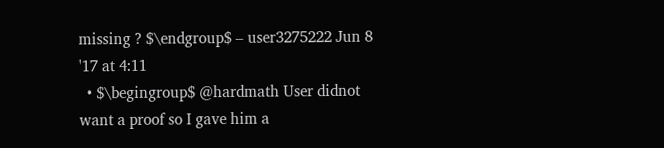missing ? $\endgroup$ – user3275222 Jun 8 '17 at 4:11
  • $\begingroup$ @hardmath User didnot want a proof so I gave him a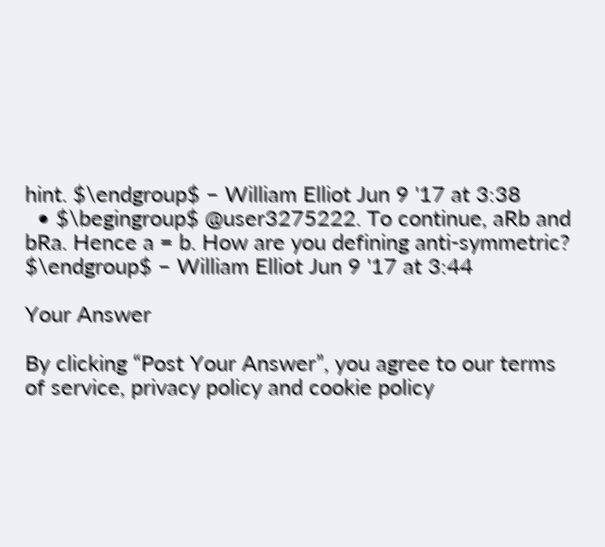hint. $\endgroup$ – William Elliot Jun 9 '17 at 3:38
  • $\begingroup$ @user3275222. To continue, aRb and bRa. Hence a = b. How are you defining anti-symmetric? $\endgroup$ – William Elliot Jun 9 '17 at 3:44

Your Answer

By clicking “Post Your Answer”, you agree to our terms of service, privacy policy and cookie policy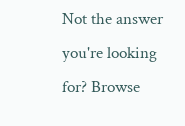Not the answer you're looking for? Browse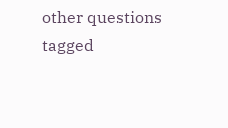other questions tagged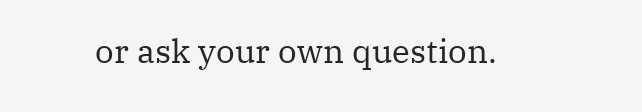or ask your own question.